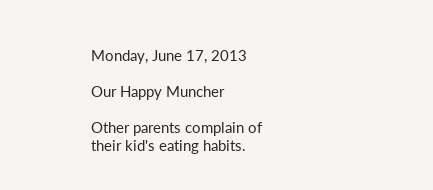Monday, June 17, 2013

Our Happy Muncher

Other parents complain of their kid's eating habits.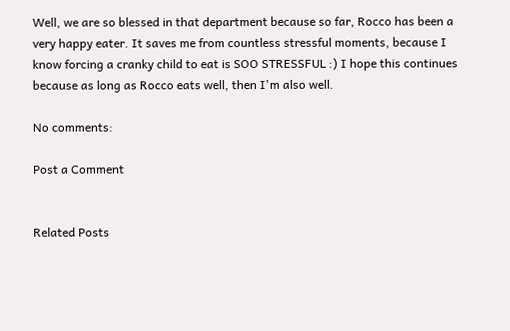Well, we are so blessed in that department because so far, Rocco has been a very happy eater. It saves me from countless stressful moments, because I know forcing a cranky child to eat is SOO STRESSFUL :) I hope this continues because as long as Rocco eats well, then I'm also well.

No comments:

Post a Comment


Related Posts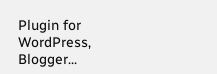Plugin for WordPress, Blogger...